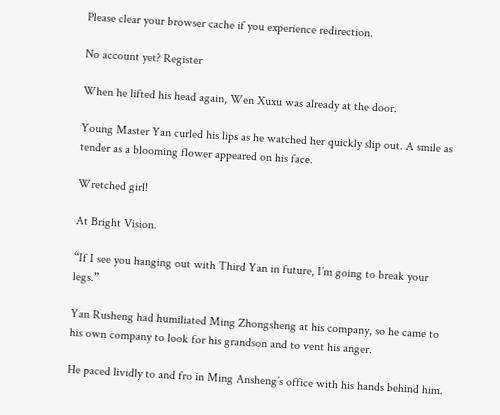Please clear your browser cache if you experience redirection.

No account yet? Register

When he lifted his head again, Wen Xuxu was already at the door.

Young Master Yan curled his lips as he watched her quickly slip out. A smile as tender as a blooming flower appeared on his face.

Wretched girl!

At Bright Vision.

“If I see you hanging out with Third Yan in future, I’m going to break your legs.”

Yan Rusheng had humiliated Ming Zhongsheng at his company, so he came to his own company to look for his grandson and to vent his anger.

He paced lividly to and fro in Ming Ansheng’s office with his hands behind him.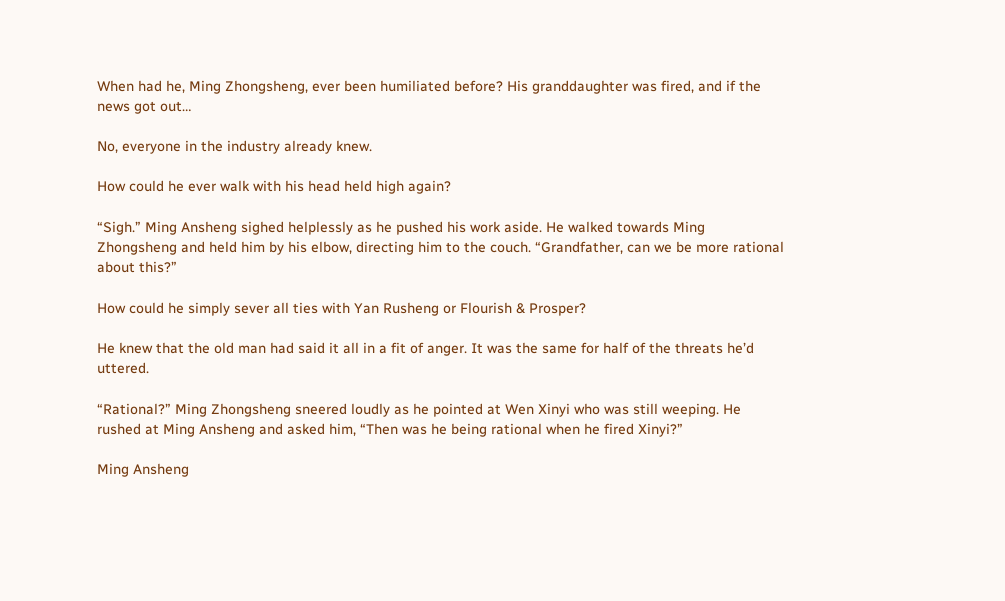When had he, Ming Zhongsheng, ever been humiliated before? His granddaughter was fired, and if the news got out…

No, everyone in the industry already knew.

How could he ever walk with his head held high again?

“Sigh.” Ming Ansheng sighed helplessly as he pushed his work aside. He walked towards Ming Zhongsheng and held him by his elbow, directing him to the couch. “Grandfather, can we be more rational about this?”

How could he simply sever all ties with Yan Rusheng or Flourish & Prosper?

He knew that the old man had said it all in a fit of anger. It was the same for half of the threats he’d uttered.

“Rational?” Ming Zhongsheng sneered loudly as he pointed at Wen Xinyi who was still weeping. He rushed at Ming Ansheng and asked him, “Then was he being rational when he fired Xinyi?”

Ming Ansheng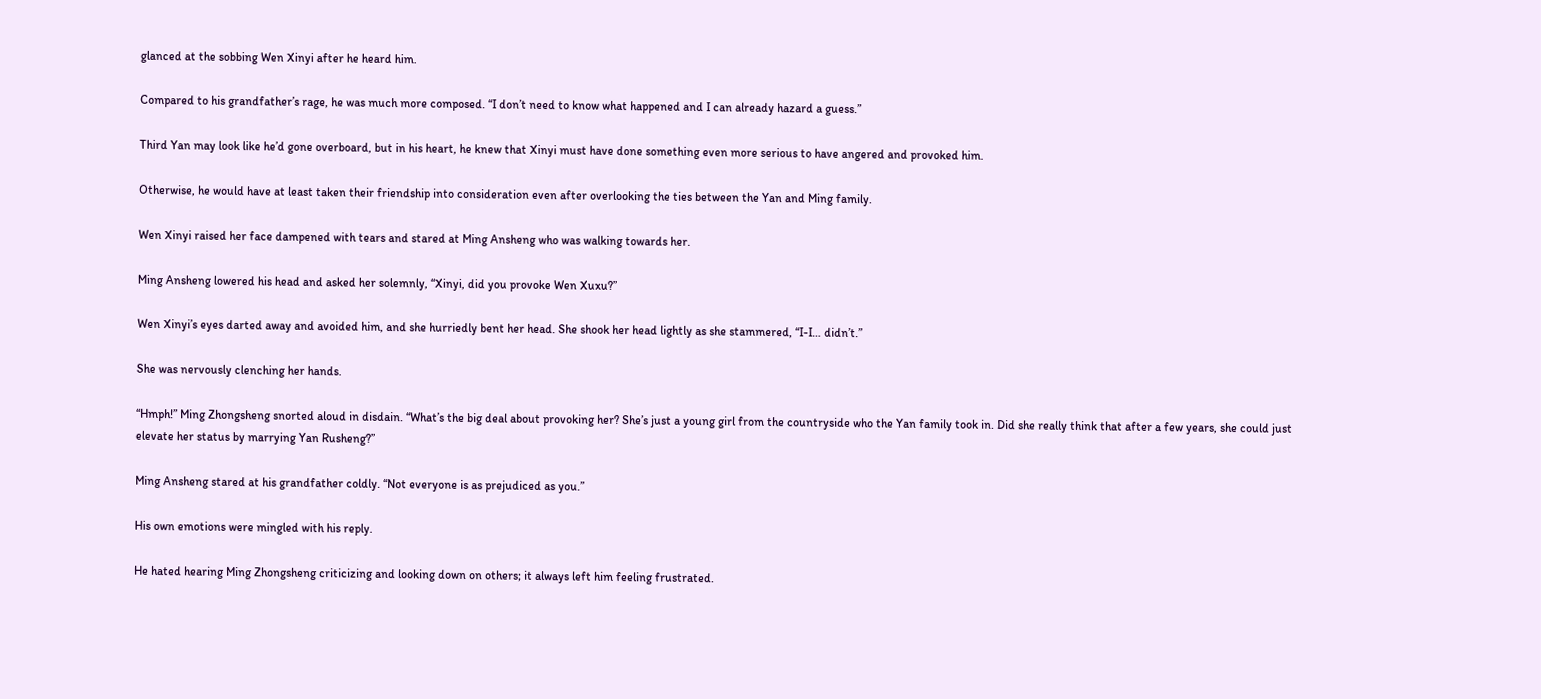glanced at the sobbing Wen Xinyi after he heard him.

Compared to his grandfather’s rage, he was much more composed. “I don’t need to know what happened and I can already hazard a guess.”

Third Yan may look like he’d gone overboard, but in his heart, he knew that Xinyi must have done something even more serious to have angered and provoked him.

Otherwise, he would have at least taken their friendship into consideration even after overlooking the ties between the Yan and Ming family.

Wen Xinyi raised her face dampened with tears and stared at Ming Ansheng who was walking towards her.

Ming Ansheng lowered his head and asked her solemnly, “Xinyi, did you provoke Wen Xuxu?”

Wen Xinyi’s eyes darted away and avoided him, and she hurriedly bent her head. She shook her head lightly as she stammered, “I-I… didn’t.”

She was nervously clenching her hands.

“Hmph!” Ming Zhongsheng snorted aloud in disdain. “What’s the big deal about provoking her? She’s just a young girl from the countryside who the Yan family took in. Did she really think that after a few years, she could just elevate her status by marrying Yan Rusheng?”

Ming Ansheng stared at his grandfather coldly. “Not everyone is as prejudiced as you.”

His own emotions were mingled with his reply.

He hated hearing Ming Zhongsheng criticizing and looking down on others; it always left him feeling frustrated.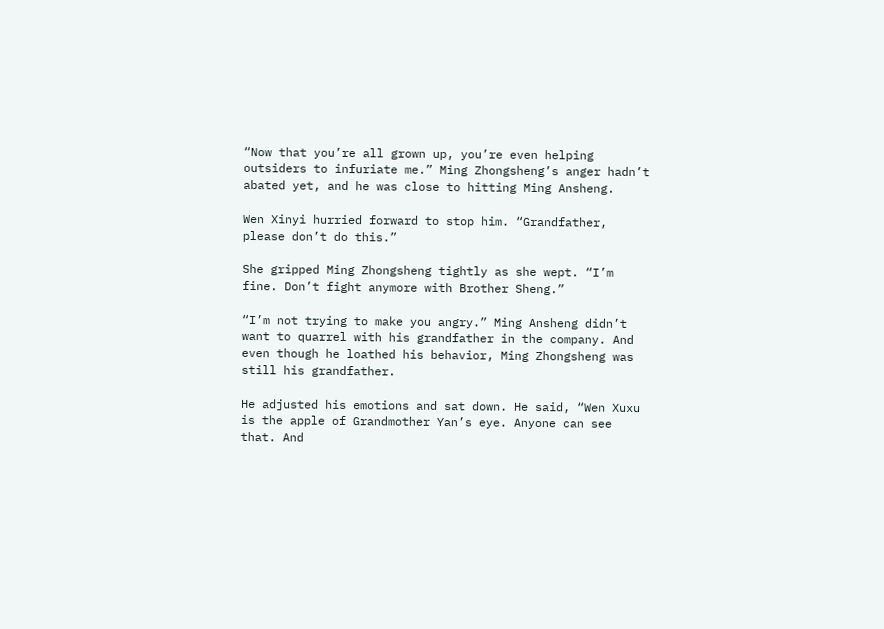“Now that you’re all grown up, you’re even helping outsiders to infuriate me.” Ming Zhongsheng’s anger hadn’t abated yet, and he was close to hitting Ming Ansheng.

Wen Xinyi hurried forward to stop him. “Grandfather, please don’t do this.”

She gripped Ming Zhongsheng tightly as she wept. “I’m fine. Don’t fight anymore with Brother Sheng.”

“I’m not trying to make you angry.” Ming Ansheng didn’t want to quarrel with his grandfather in the company. And even though he loathed his behavior, Ming Zhongsheng was still his grandfather.

He adjusted his emotions and sat down. He said, “Wen Xuxu is the apple of Grandmother Yan’s eye. Anyone can see that. And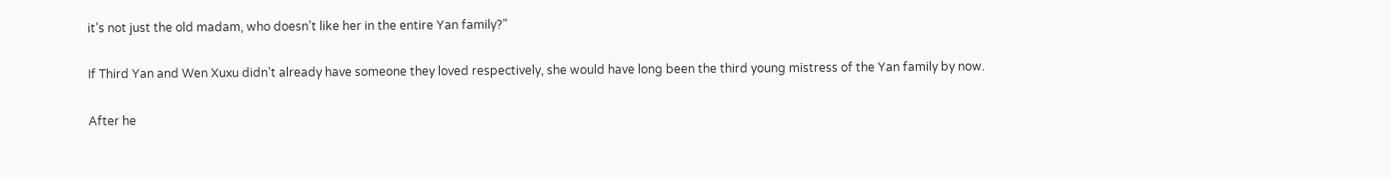it’s not just the old madam, who doesn’t like her in the entire Yan family?”

If Third Yan and Wen Xuxu didn’t already have someone they loved respectively, she would have long been the third young mistress of the Yan family by now.

After he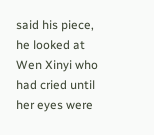said his piece, he looked at Wen Xinyi who had cried until her eyes were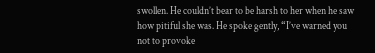swollen. He couldn’t bear to be harsh to her when he saw how pitiful she was. He spoke gently, “I’ve warned you not to provoke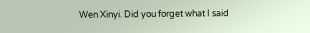Wen Xinyi. Did you forget what I said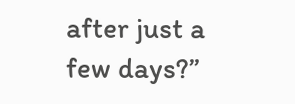after just a few days?”